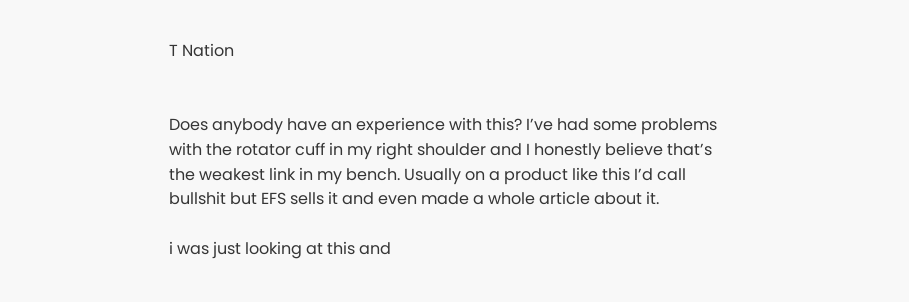T Nation


Does anybody have an experience with this? I’ve had some problems with the rotator cuff in my right shoulder and I honestly believe that’s the weakest link in my bench. Usually on a product like this I’d call bullshit but EFS sells it and even made a whole article about it.

i was just looking at this and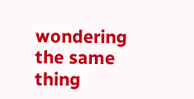wondering the same thing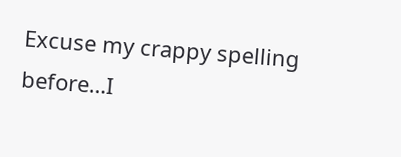Excuse my crappy spelling before…I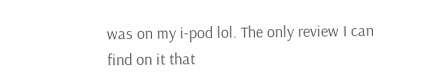was on my i-pod lol. The only review I can find on it that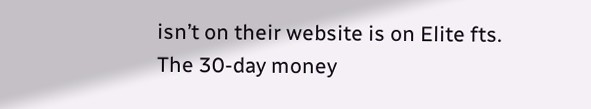isn’t on their website is on Elite fts. The 30-day money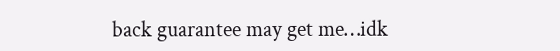back guarantee may get me…idk